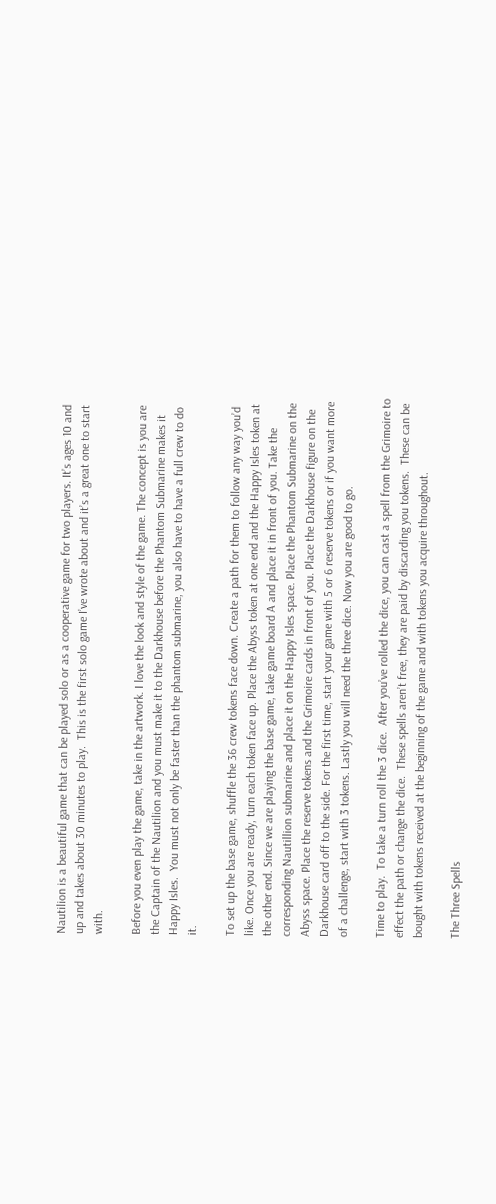Nautilion is a beautiful game that can be played solo or as a cooperative game for two players. It’s ages 10 and up and takes about 30 minutes to play.  This is the first solo game I’ve wrote about and it’s a great one to start with.

Before you even play the game, take in the artwork. I love the look and style of the game. The concept is you are the Captain of the Nautilion and you must make it to the Darkhouse before the Phantom Submarine makes it Happy Isles.  You must not only be faster than the phantom submarine, you also have to have a full crew to do it.

To set up the base game, shuffle the 36 crew tokens face down. Create a path for them to follow any way you’d like. Once you are ready, turn each token face up. Place the Abyss token at one end and the Happy Isles token at the other end. Since we are playing the base game, take game board A and place it in front of you. Take the corresponding Nautillion submarine and place it on the Happy Isles space. Place the Phantom Submarine on the Abyss space. Place the reserve tokens and the Grimoire cards in front of you. Place the Darkhouse figure on the Darkhouse card off to the side. For the first time, start your game with 5 or 6 reserve tokens or if you want more of a challenge, start with 3 tokens. Lastly you will need the three dice. Now you are good to go.

Time to play.  To take a turn roll the 3 dice.  After you’ve rolled the dice, you can cast a spell from the Grimoire to effect the path or change the dice.  These spells aren’t free, they are paid by discarding you tokens.  These can be bought with tokens received at the beginning of the game and with tokens you acquire throughout.

The Three Spells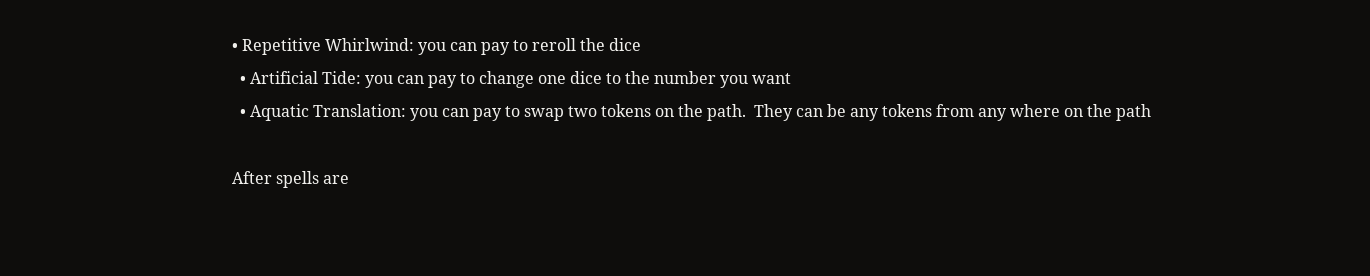• Repetitive Whirlwind: you can pay to reroll the dice
  • Artificial Tide: you can pay to change one dice to the number you want
  • Aquatic Translation: you can pay to swap two tokens on the path.  They can be any tokens from any where on the path

After spells are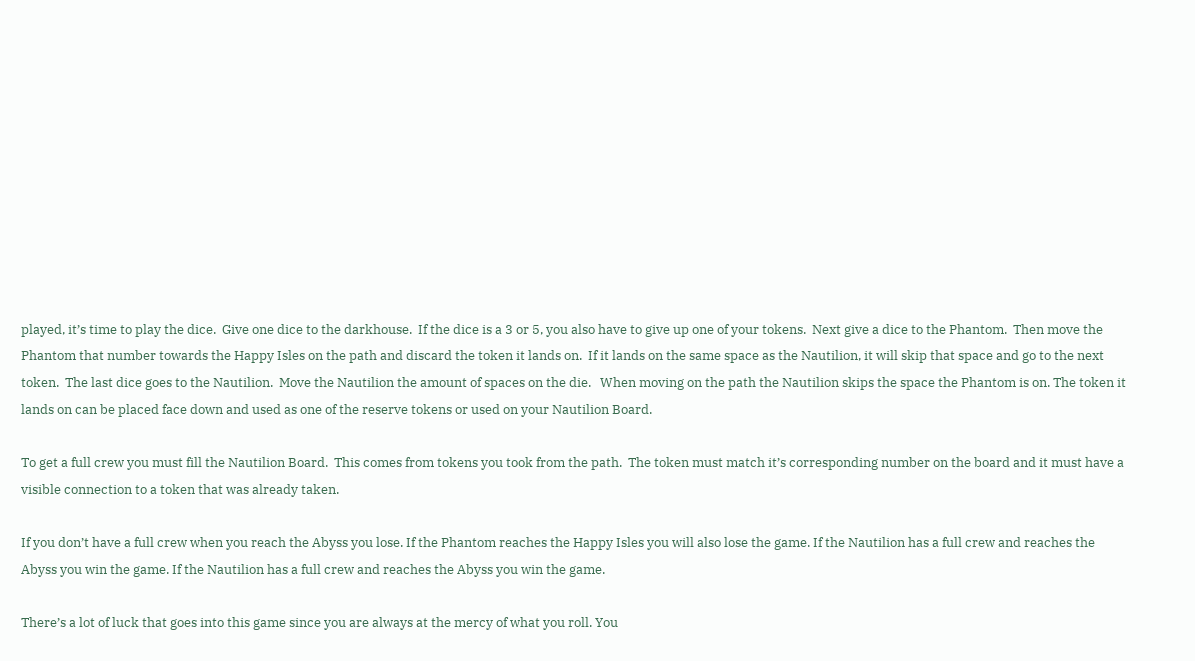played, it’s time to play the dice.  Give one dice to the darkhouse.  If the dice is a 3 or 5, you also have to give up one of your tokens.  Next give a dice to the Phantom.  Then move the Phantom that number towards the Happy Isles on the path and discard the token it lands on.  If it lands on the same space as the Nautilion, it will skip that space and go to the next token.  The last dice goes to the Nautilion.  Move the Nautilion the amount of spaces on the die.   When moving on the path the Nautilion skips the space the Phantom is on. The token it lands on can be placed face down and used as one of the reserve tokens or used on your Nautilion Board.

To get a full crew you must fill the Nautilion Board.  This comes from tokens you took from the path.  The token must match it’s corresponding number on the board and it must have a visible connection to a token that was already taken.

If you don’t have a full crew when you reach the Abyss you lose. If the Phantom reaches the Happy Isles you will also lose the game. If the Nautilion has a full crew and reaches the Abyss you win the game. If the Nautilion has a full crew and reaches the Abyss you win the game.

There’s a lot of luck that goes into this game since you are always at the mercy of what you roll. You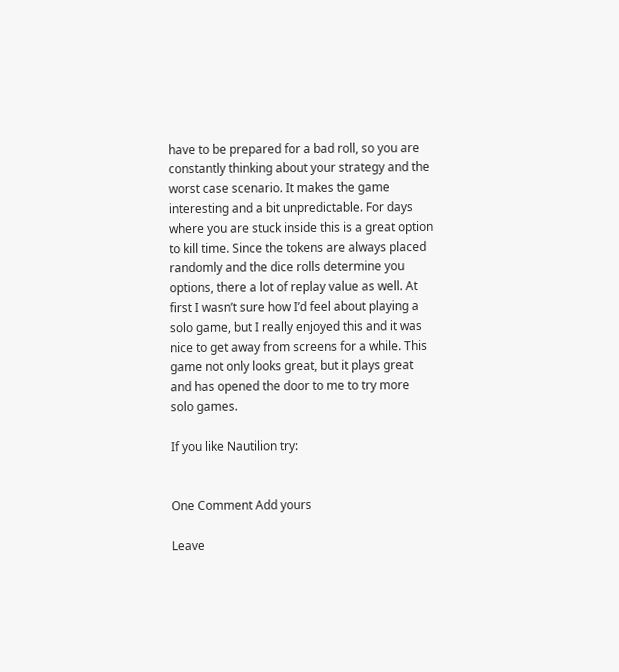have to be prepared for a bad roll, so you are constantly thinking about your strategy and the worst case scenario. It makes the game interesting and a bit unpredictable. For days where you are stuck inside this is a great option to kill time. Since the tokens are always placed randomly and the dice rolls determine you options, there a lot of replay value as well. At first I wasn’t sure how I’d feel about playing a solo game, but I really enjoyed this and it was nice to get away from screens for a while. This game not only looks great, but it plays great and has opened the door to me to try more solo games.

If you like Nautilion try:


One Comment Add yours

Leave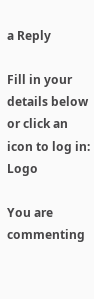a Reply

Fill in your details below or click an icon to log in: Logo

You are commenting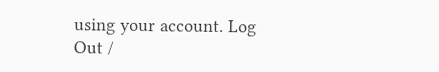using your account. Log Out /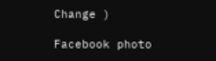Change )

Facebook photo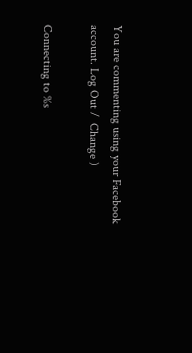You are commenting using your Facebook account. Log Out /  Change )

Connecting to %s